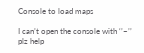Console to load maps

I can’t open the console with ‘’~’’ plz help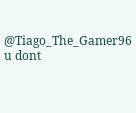@Tiago_The_Gamer96 u dont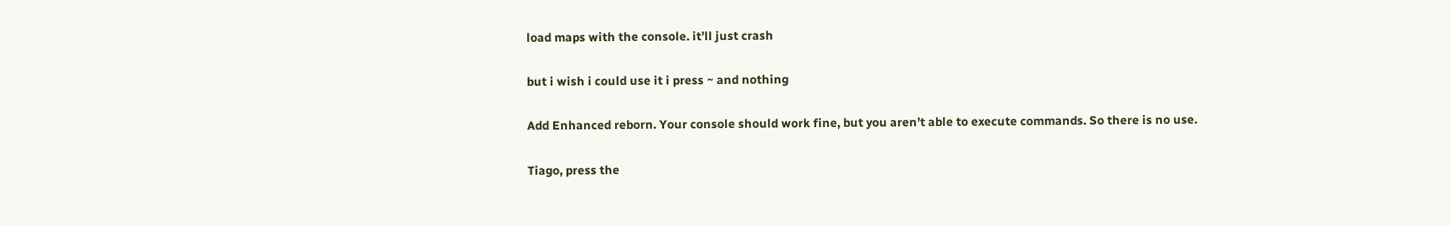load maps with the console. it’ll just crash

but i wish i could use it i press ~ and nothing

Add Enhanced reborn. Your console should work fine, but you aren’t able to execute commands. So there is no use.

Tiago, press the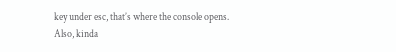key under esc, that’s where the console opens.
Also, kinda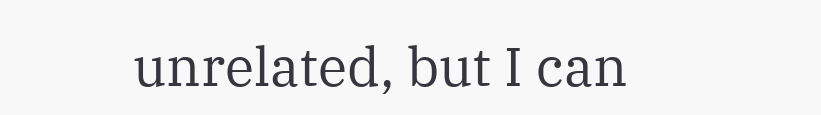unrelated, but I can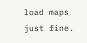load maps just fine.